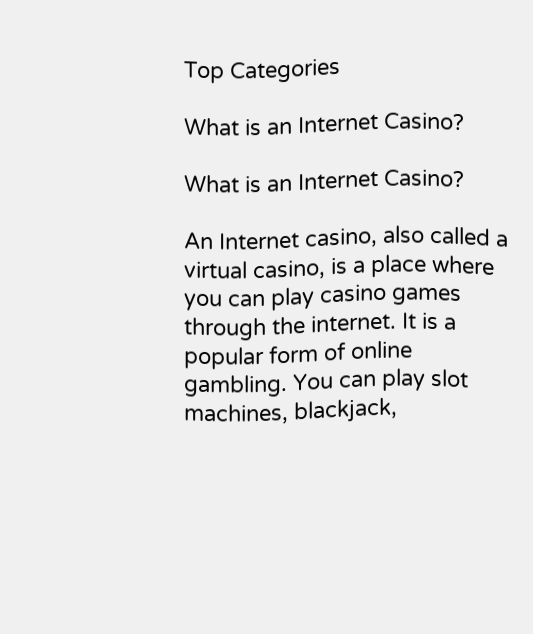Top Categories

What is an Internet Casino?

What is an Internet Casino?

An Internet casino, also called a virtual casino, is a place where you can play casino games through the internet. It is a popular form of online gambling. You can play slot machines, blackjack,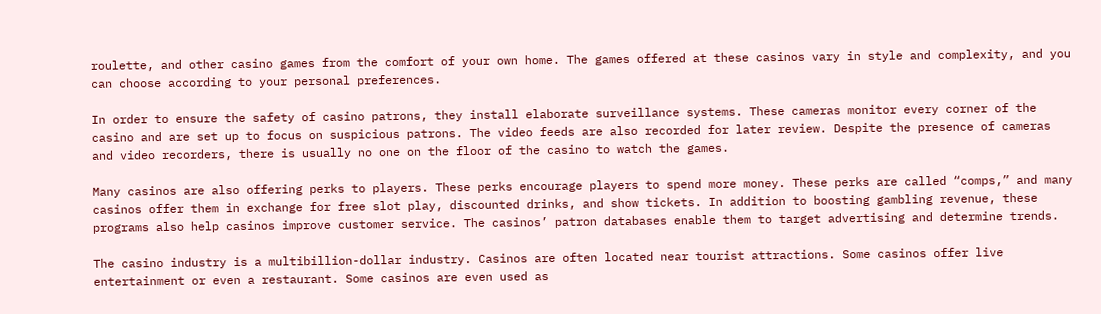roulette, and other casino games from the comfort of your own home. The games offered at these casinos vary in style and complexity, and you can choose according to your personal preferences.

In order to ensure the safety of casino patrons, they install elaborate surveillance systems. These cameras monitor every corner of the casino and are set up to focus on suspicious patrons. The video feeds are also recorded for later review. Despite the presence of cameras and video recorders, there is usually no one on the floor of the casino to watch the games.

Many casinos are also offering perks to players. These perks encourage players to spend more money. These perks are called “comps,” and many casinos offer them in exchange for free slot play, discounted drinks, and show tickets. In addition to boosting gambling revenue, these programs also help casinos improve customer service. The casinos’ patron databases enable them to target advertising and determine trends.

The casino industry is a multibillion-dollar industry. Casinos are often located near tourist attractions. Some casinos offer live entertainment or even a restaurant. Some casinos are even used as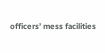officers’ mess facilities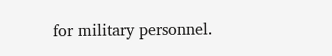for military personnel.